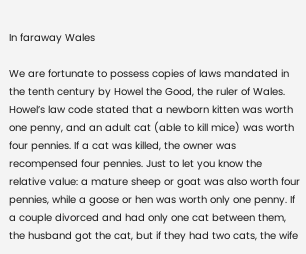In faraway Wales

We are fortunate to possess copies of laws mandated in the tenth century by Howel the Good, the ruler of Wales. Howel’s law code stated that a newborn kitten was worth one penny, and an adult cat (able to kill mice) was worth four pennies. If a cat was killed, the owner was recompensed four pennies. Just to let you know the relative value: a mature sheep or goat was also worth four pennies, while a goose or hen was worth only one penny. If a couple divorced and had only one cat between them, the husband got the cat, but if they had two cats, the wife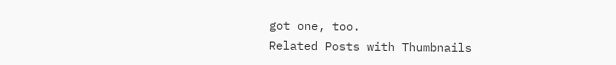got one, too.
Related Posts with Thumbnails